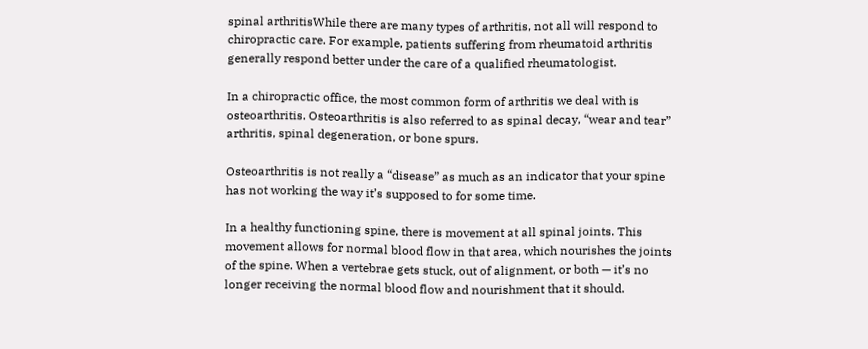spinal arthritisWhile there are many types of arthritis, not all will respond to chiropractic care. For example, patients suffering from rheumatoid arthritis generally respond better under the care of a qualified rheumatologist.

In a chiropractic office, the most common form of arthritis we deal with is osteoarthritis. Osteoarthritis is also referred to as spinal decay, “wear and tear” arthritis, spinal degeneration, or bone spurs.

Osteoarthritis is not really a “disease” as much as an indicator that your spine has not working the way it’s supposed to for some time.

In a healthy functioning spine, there is movement at all spinal joints. This movement allows for normal blood flow in that area, which nourishes the joints of the spine. When a vertebrae gets stuck, out of alignment, or both — it’s no longer receiving the normal blood flow and nourishment that it should.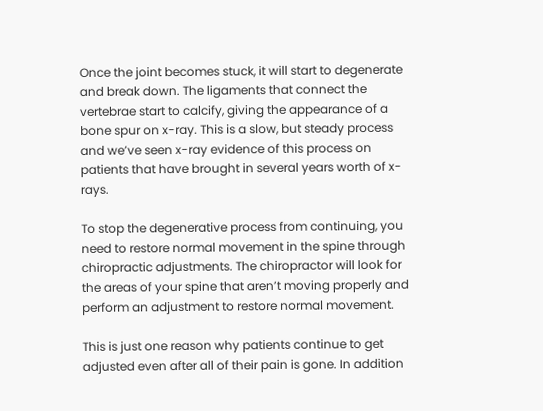Once the joint becomes stuck, it will start to degenerate and break down. The ligaments that connect the vertebrae start to calcify, giving the appearance of a bone spur on x-ray. This is a slow, but steady process and we’ve seen x-ray evidence of this process on patients that have brought in several years worth of x-rays.

To stop the degenerative process from continuing, you need to restore normal movement in the spine through chiropractic adjustments. The chiropractor will look for the areas of your spine that aren’t moving properly and perform an adjustment to restore normal movement.

This is just one reason why patients continue to get adjusted even after all of their pain is gone. In addition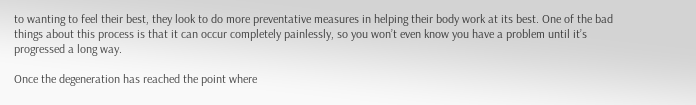to wanting to feel their best, they look to do more preventative measures in helping their body work at its best. One of the bad things about this process is that it can occur completely painlessly, so you won’t even know you have a problem until it’s progressed a long way.

Once the degeneration has reached the point where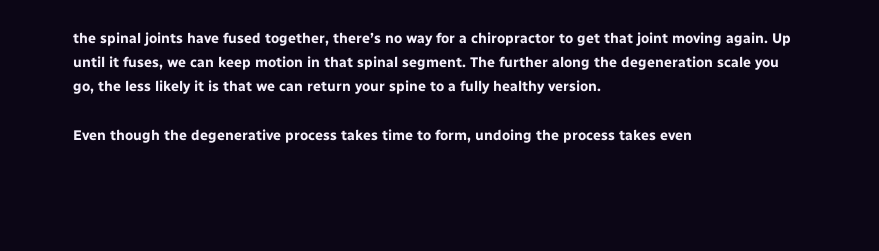the spinal joints have fused together, there’s no way for a chiropractor to get that joint moving again. Up until it fuses, we can keep motion in that spinal segment. The further along the degeneration scale you go, the less likely it is that we can return your spine to a fully healthy version.

Even though the degenerative process takes time to form, undoing the process takes even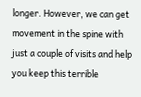longer. However, we can get movement in the spine with just a couple of visits and help you keep this terrible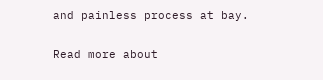and painless process at bay.

Read more about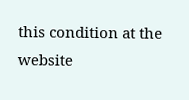this condition at the website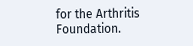for the Arthritis Foundation.